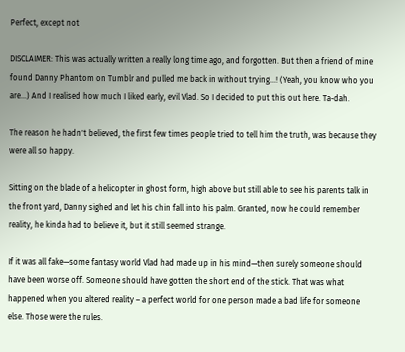Perfect, except not

DISCLAIMER: This was actually written a really long time ago, and forgotten. But then a friend of mine found Danny Phantom on Tumblr and pulled me back in without trying…! (Yeah, you know who you are...) And I realised how much I liked early, evil Vlad. So I decided to put this out here. Ta-dah.

The reason he hadn't believed, the first few times people tried to tell him the truth, was because they were all so happy.

Sitting on the blade of a helicopter in ghost form, high above but still able to see his parents talk in the front yard, Danny sighed and let his chin fall into his palm. Granted, now he could remember reality, he kinda had to believe it, but it still seemed strange.

If it was all fake—some fantasy world Vlad had made up in his mind—then surely someone should have been worse off. Someone should have gotten the short end of the stick. That was what happened when you altered reality – a perfect world for one person made a bad life for someone else. Those were the rules.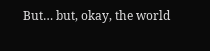But… but, okay, the world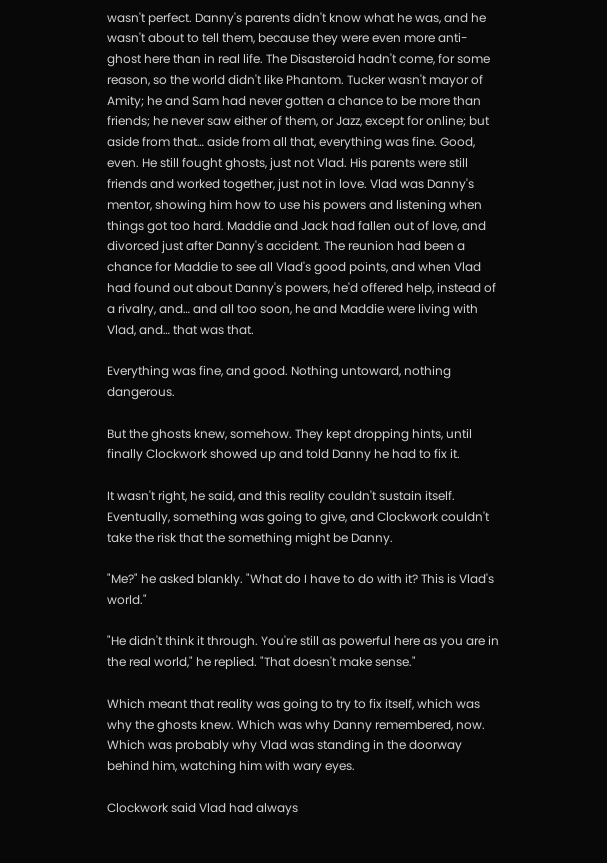wasn't perfect. Danny's parents didn't know what he was, and he wasn't about to tell them, because they were even more anti-ghost here than in real life. The Disasteroid hadn't come, for some reason, so the world didn't like Phantom. Tucker wasn't mayor of Amity; he and Sam had never gotten a chance to be more than friends; he never saw either of them, or Jazz, except for online; but aside from that… aside from all that, everything was fine. Good, even. He still fought ghosts, just not Vlad. His parents were still friends and worked together, just not in love. Vlad was Danny's mentor, showing him how to use his powers and listening when things got too hard. Maddie and Jack had fallen out of love, and divorced just after Danny's accident. The reunion had been a chance for Maddie to see all Vlad's good points, and when Vlad had found out about Danny's powers, he'd offered help, instead of a rivalry, and… and all too soon, he and Maddie were living with Vlad, and… that was that.

Everything was fine, and good. Nothing untoward, nothing dangerous.

But the ghosts knew, somehow. They kept dropping hints, until finally Clockwork showed up and told Danny he had to fix it.

It wasn't right, he said, and this reality couldn't sustain itself. Eventually, something was going to give, and Clockwork couldn't take the risk that the something might be Danny.

"Me?" he asked blankly. "What do I have to do with it? This is Vlad's world."

"He didn't think it through. You're still as powerful here as you are in the real world," he replied. "That doesn't make sense."

Which meant that reality was going to try to fix itself, which was why the ghosts knew. Which was why Danny remembered, now. Which was probably why Vlad was standing in the doorway behind him, watching him with wary eyes.

Clockwork said Vlad had always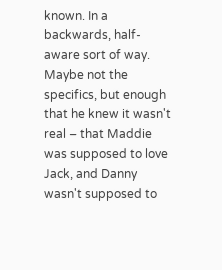known. In a backwards, half-aware sort of way. Maybe not the specifics, but enough that he knew it wasn't real – that Maddie was supposed to love Jack, and Danny wasn't supposed to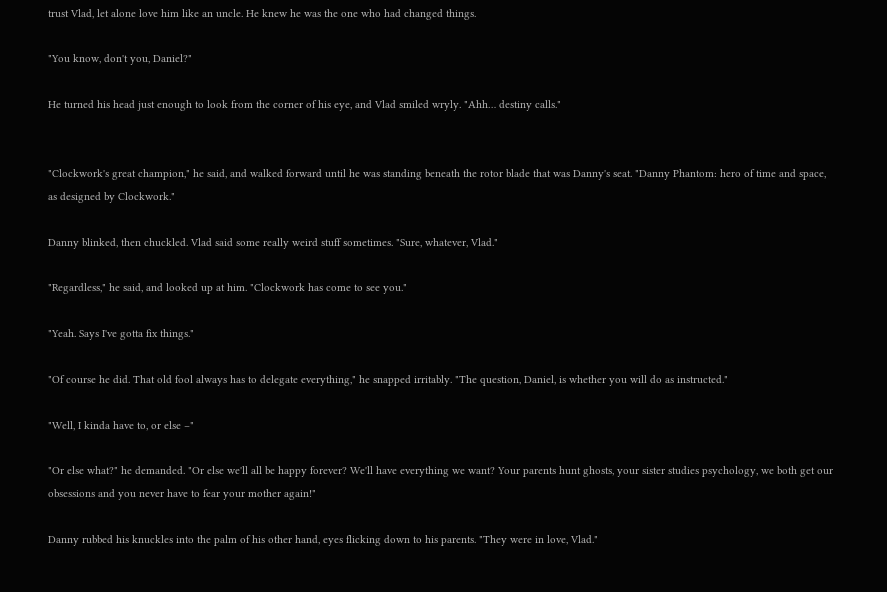trust Vlad, let alone love him like an uncle. He knew he was the one who had changed things.

"You know, don't you, Daniel?"

He turned his head just enough to look from the corner of his eye, and Vlad smiled wryly. "Ahh… destiny calls."


"Clockwork's great champion," he said, and walked forward until he was standing beneath the rotor blade that was Danny's seat. "Danny Phantom: hero of time and space, as designed by Clockwork."

Danny blinked, then chuckled. Vlad said some really weird stuff sometimes. "Sure, whatever, Vlad."

"Regardless," he said, and looked up at him. "Clockwork has come to see you."

"Yeah. Says I've gotta fix things."

"Of course he did. That old fool always has to delegate everything," he snapped irritably. "The question, Daniel, is whether you will do as instructed."

"Well, I kinda have to, or else –"

"Or else what?" he demanded. "Or else we'll all be happy forever? We'll have everything we want? Your parents hunt ghosts, your sister studies psychology, we both get our obsessions and you never have to fear your mother again!"

Danny rubbed his knuckles into the palm of his other hand, eyes flicking down to his parents. "They were in love, Vlad."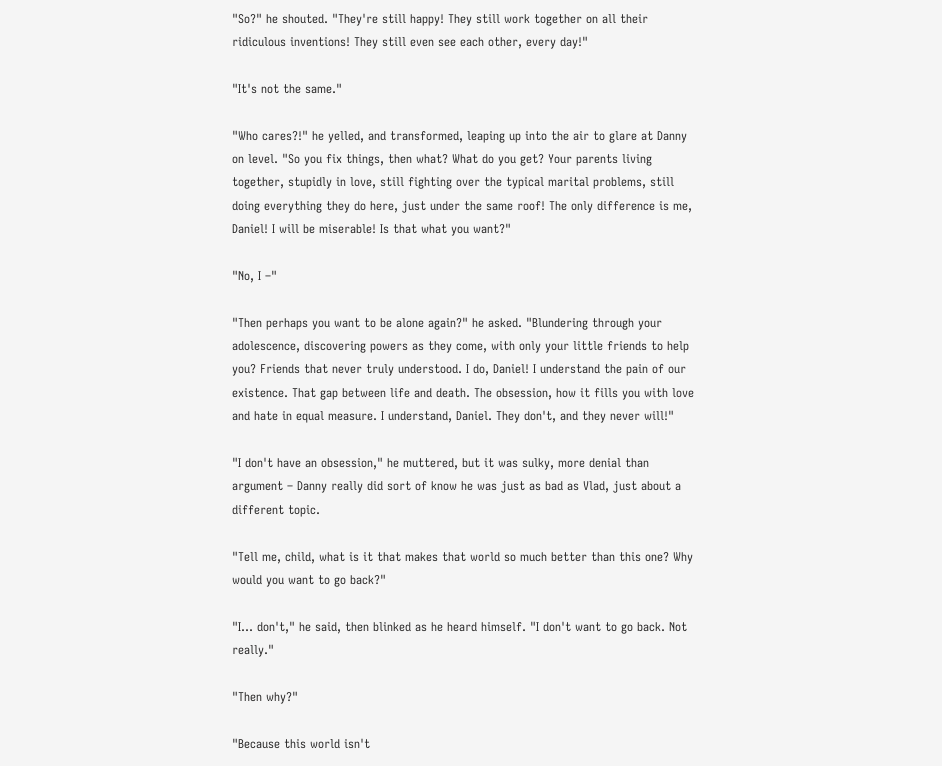"So?" he shouted. "They're still happy! They still work together on all their ridiculous inventions! They still even see each other, every day!"

"It's not the same."

"Who cares?!" he yelled, and transformed, leaping up into the air to glare at Danny on level. "So you fix things, then what? What do you get? Your parents living together, stupidly in love, still fighting over the typical marital problems, still doing everything they do here, just under the same roof! The only difference is me, Daniel! I will be miserable! Is that what you want?"

"No, I –"

"Then perhaps you want to be alone again?" he asked. "Blundering through your adolescence, discovering powers as they come, with only your little friends to help you? Friends that never truly understood. I do, Daniel! I understand the pain of our existence. That gap between life and death. The obsession, how it fills you with love and hate in equal measure. I understand, Daniel. They don't, and they never will!"

"I don't have an obsession," he muttered, but it was sulky, more denial than argument – Danny really did sort of know he was just as bad as Vlad, just about a different topic.

"Tell me, child, what is it that makes that world so much better than this one? Why would you want to go back?"

"I… don't," he said, then blinked as he heard himself. "I don't want to go back. Not really."

"Then why?"

"Because this world isn't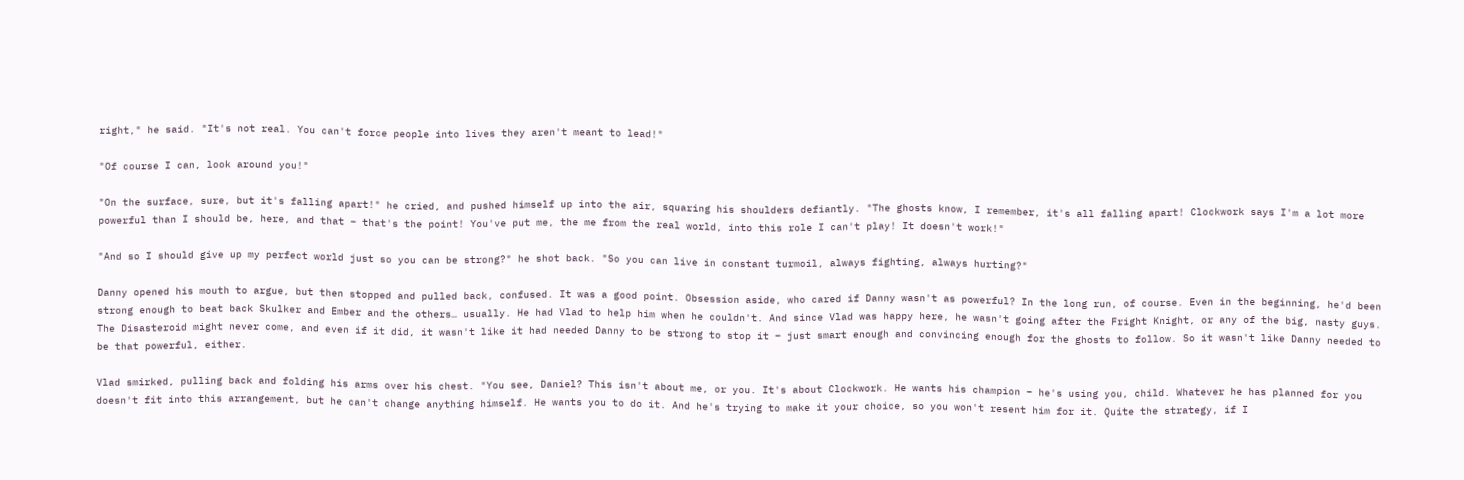right," he said. "It's not real. You can't force people into lives they aren't meant to lead!"

"Of course I can, look around you!"

"On the surface, sure, but it's falling apart!" he cried, and pushed himself up into the air, squaring his shoulders defiantly. "The ghosts know, I remember, it's all falling apart! Clockwork says I'm a lot more powerful than I should be, here, and that – that's the point! You've put me, the me from the real world, into this role I can't play! It doesn't work!"

"And so I should give up my perfect world just so you can be strong?" he shot back. "So you can live in constant turmoil, always fighting, always hurting?"

Danny opened his mouth to argue, but then stopped and pulled back, confused. It was a good point. Obsession aside, who cared if Danny wasn't as powerful? In the long run, of course. Even in the beginning, he'd been strong enough to beat back Skulker and Ember and the others… usually. He had Vlad to help him when he couldn't. And since Vlad was happy here, he wasn't going after the Fright Knight, or any of the big, nasty guys. The Disasteroid might never come, and even if it did, it wasn't like it had needed Danny to be strong to stop it – just smart enough and convincing enough for the ghosts to follow. So it wasn't like Danny needed to be that powerful, either.

Vlad smirked, pulling back and folding his arms over his chest. "You see, Daniel? This isn't about me, or you. It's about Clockwork. He wants his champion – he's using you, child. Whatever he has planned for you doesn't fit into this arrangement, but he can't change anything himself. He wants you to do it. And he's trying to make it your choice, so you won't resent him for it. Quite the strategy, if I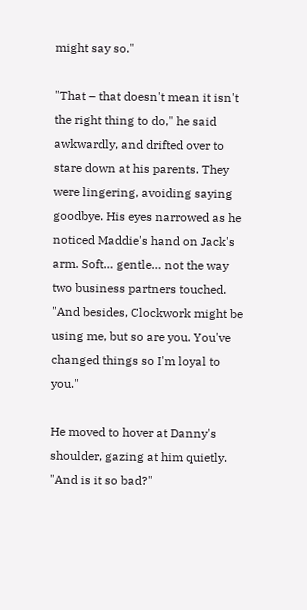might say so."

"That – that doesn't mean it isn't the right thing to do," he said awkwardly, and drifted over to stare down at his parents. They were lingering, avoiding saying goodbye. His eyes narrowed as he noticed Maddie's hand on Jack's arm. Soft… gentle… not the way two business partners touched. "And besides, Clockwork might be using me, but so are you. You've changed things so I'm loyal to you."

He moved to hover at Danny's shoulder, gazing at him quietly. "And is it so bad?"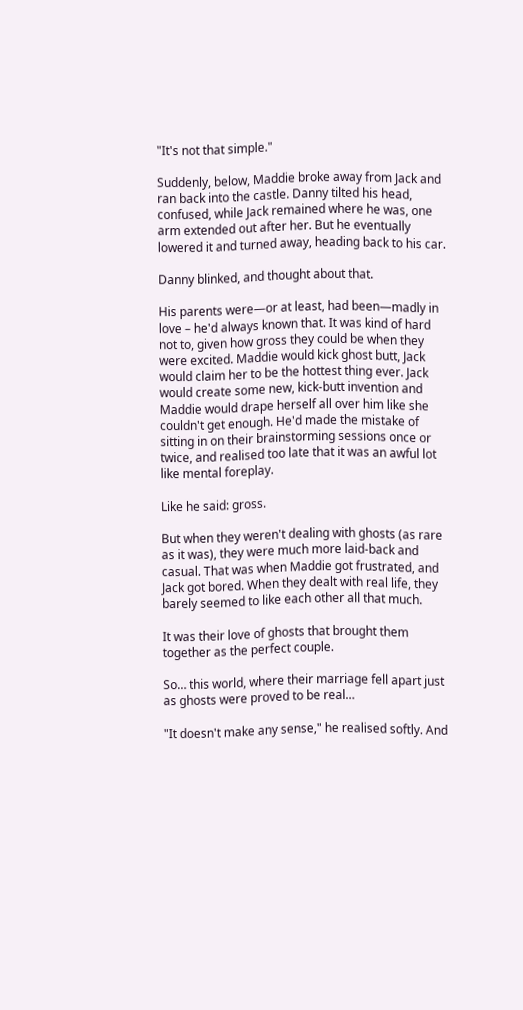"It's not that simple."

Suddenly, below, Maddie broke away from Jack and ran back into the castle. Danny tilted his head, confused, while Jack remained where he was, one arm extended out after her. But he eventually lowered it and turned away, heading back to his car.

Danny blinked, and thought about that.

His parents were—or at least, had been—madly in love – he'd always known that. It was kind of hard not to, given how gross they could be when they were excited. Maddie would kick ghost butt, Jack would claim her to be the hottest thing ever. Jack would create some new, kick-butt invention and Maddie would drape herself all over him like she couldn't get enough. He'd made the mistake of sitting in on their brainstorming sessions once or twice, and realised too late that it was an awful lot like mental foreplay.

Like he said: gross.

But when they weren't dealing with ghosts (as rare as it was), they were much more laid-back and casual. That was when Maddie got frustrated, and Jack got bored. When they dealt with real life, they barely seemed to like each other all that much.

It was their love of ghosts that brought them together as the perfect couple.

So… this world, where their marriage fell apart just as ghosts were proved to be real…

"It doesn't make any sense," he realised softly. And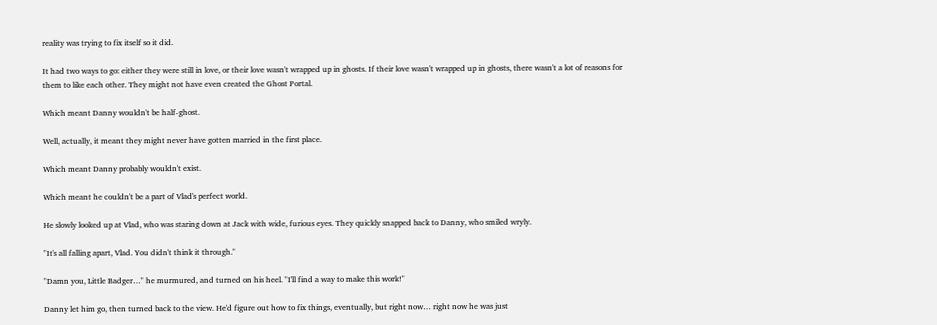reality was trying to fix itself so it did.

It had two ways to go: either they were still in love, or their love wasn't wrapped up in ghosts. If their love wasn't wrapped up in ghosts, there wasn't a lot of reasons for them to like each other. They might not have even created the Ghost Portal.

Which meant Danny wouldn't be half-ghost.

Well, actually, it meant they might never have gotten married in the first place.

Which meant Danny probably wouldn't exist.

Which meant he couldn't be a part of Vlad's perfect world.

He slowly looked up at Vlad, who was staring down at Jack with wide, furious eyes. They quickly snapped back to Danny, who smiled wryly.

"It's all falling apart, Vlad. You didn't think it through."

"Damn you, Little Badger…" he murmured, and turned on his heel. "I'll find a way to make this work!"

Danny let him go, then turned back to the view. He'd figure out how to fix things, eventually, but right now… right now he was just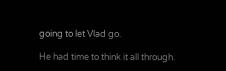going to let Vlad go.

He had time to think it all through.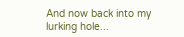And now back into my lurking hole...